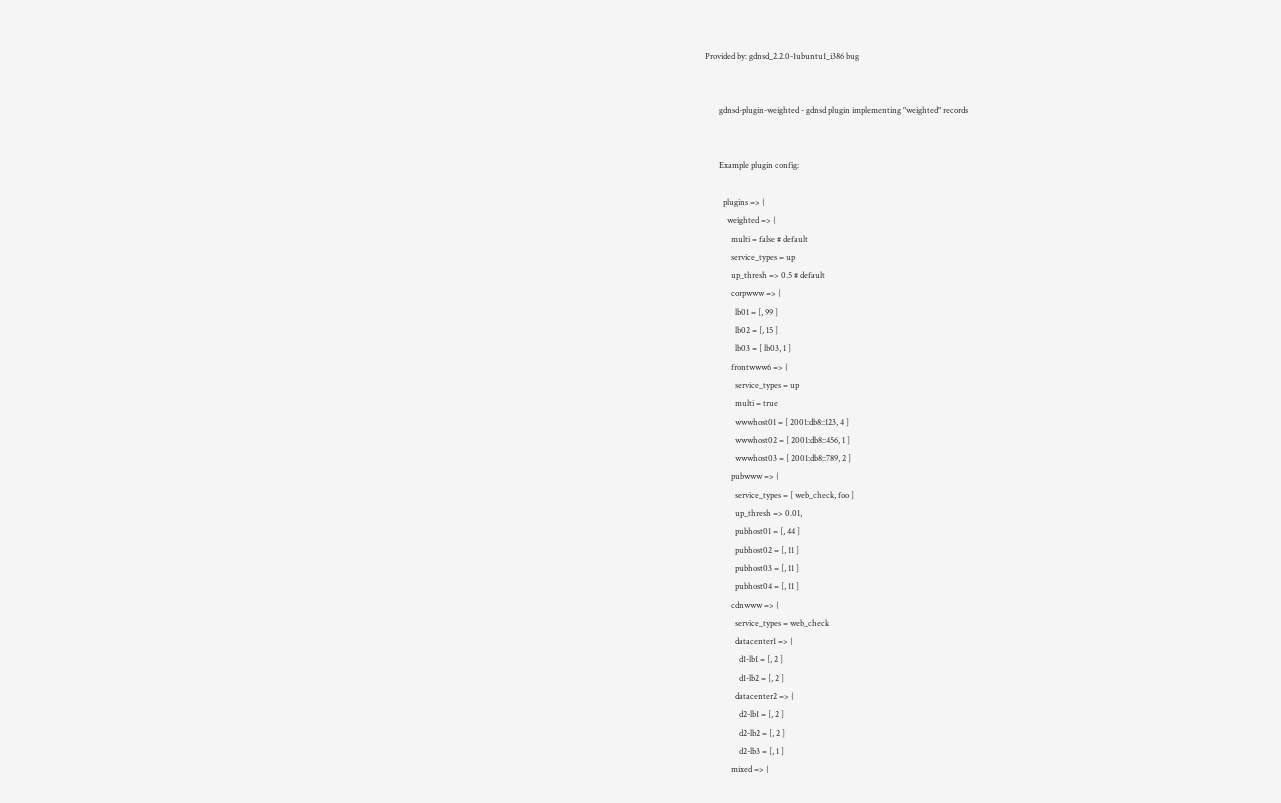Provided by: gdnsd_2.2.0-1ubuntu1_i386 bug


       gdnsd-plugin-weighted - gdnsd plugin implementing "weighted" records


       Example plugin config:

         plugins => {
           weighted => {
             multi = false # default
             service_types = up
             up_thresh => 0.5 # default
             corpwww => {
               lb01 = [, 99 ]
               lb02 = [, 15 ]
               lb03 = [ lb03, 1 ]
             frontwww6 => {
               service_types = up
               multi = true
               wwwhost01 = [ 2001:db8::123, 4 ]
               wwwhost02 = [ 2001:db8::456, 1 ]
               wwwhost03 = [ 2001:db8::789, 2 ]
             pubwww => {
               service_types = [ web_check, foo ]
               up_thresh => 0.01,
               pubhost01 = [, 44 ]
               pubhost02 = [, 11 ]
               pubhost03 = [, 11 ]
               pubhost04 = [, 11 ]
             cdnwww => {
               service_types = web_check
               datacenter1 => {
                 d1-lb1 = [, 2 ]
                 d1-lb2 = [, 2 ]
               datacenter2 => {
                 d2-lb1 = [, 2 ]
                 d2-lb2 = [, 2 ]
                 d2-lb3 = [, 1 ]
             mixed => {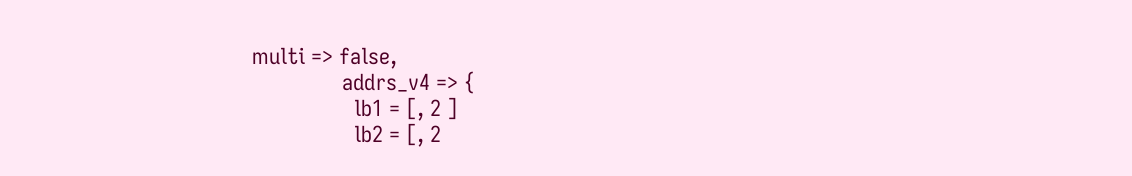multi => false,
               addrs_v4 => {
                 lb1 = [, 2 ]
                 lb2 = [, 2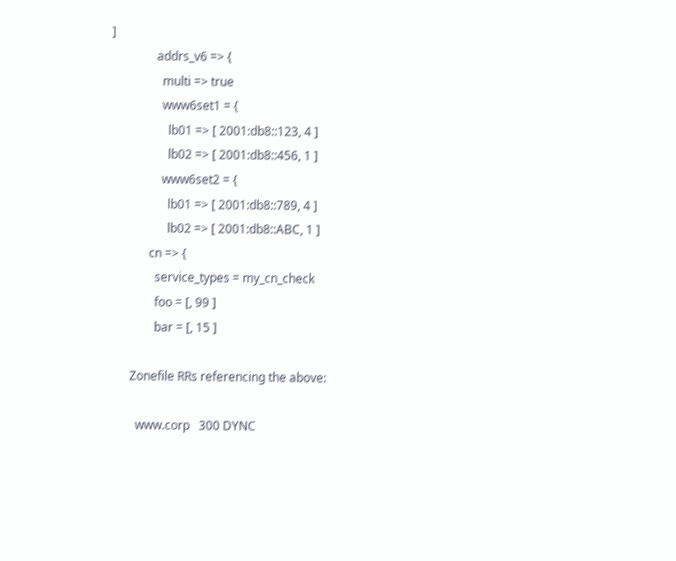]
               addrs_v6 => {
                 multi => true
                 www6set1 = {
                   lb01 => [ 2001:db8::123, 4 ]
                   lb02 => [ 2001:db8::456, 1 ]
                 www6set2 = {
                   lb01 => [ 2001:db8::789, 4 ]
                   lb02 => [ 2001:db8::ABC, 1 ]
             cn => {
               service_types = my_cn_check
               foo = [, 99 ]
               bar = [, 15 ]

       Zonefile RRs referencing the above:

         www.corp   300 DYNC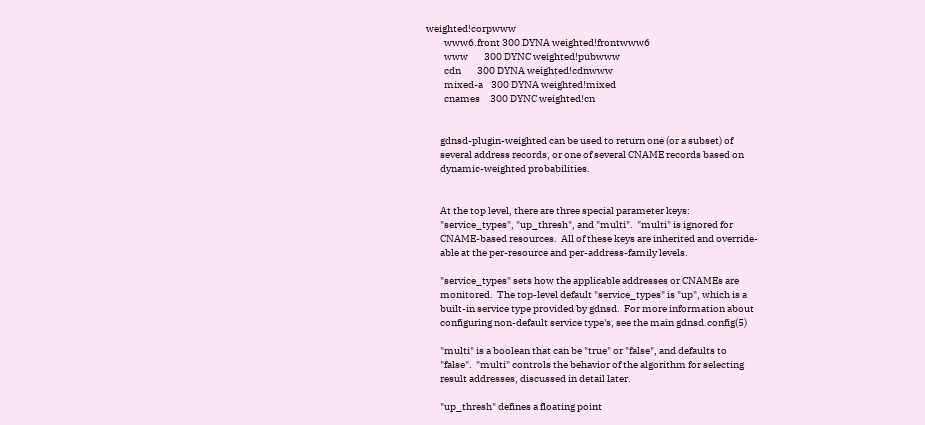weighted!corpwww
         www6.front 300 DYNA weighted!frontwww6
         www        300 DYNC weighted!pubwww
         cdn        300 DYNA weighted!cdnwww
         mixed-a    300 DYNA weighted!mixed
         cnames     300 DYNC weighted!cn


       gdnsd-plugin-weighted can be used to return one (or a subset) of
       several address records, or one of several CNAME records based on
       dynamic-weighted probabilities.


       At the top level, there are three special parameter keys:
       "service_types", "up_thresh", and "multi".  "multi" is ignored for
       CNAME-based resources.  All of these keys are inherited and override-
       able at the per-resource and per-address-family levels.

       "service_types" sets how the applicable addresses or CNAMEs are
       monitored.  The top-level default "service_types" is "up", which is a
       built-in service type provided by gdnsd.  For more information about
       configuring non-default service type's, see the main gdnsd.config(5)

       "multi" is a boolean that can be "true" or "false", and defaults to
       "false".  "multi" controls the behavior of the algorithm for selecting
       result addresses, discussed in detail later.

       "up_thresh" defines a floating point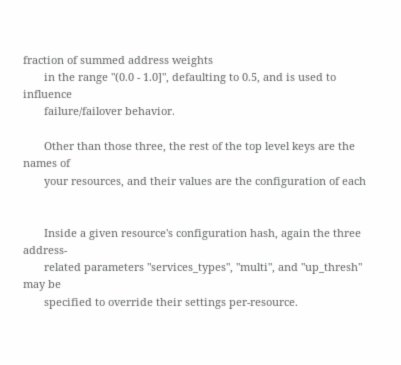fraction of summed address weights
       in the range "(0.0 - 1.0]", defaulting to 0.5, and is used to influence
       failure/failover behavior.

       Other than those three, the rest of the top level keys are the names of
       your resources, and their values are the configuration of each


       Inside a given resource's configuration hash, again the three address-
       related parameters "services_types", "multi", and "up_thresh" may be
       specified to override their settings per-resource.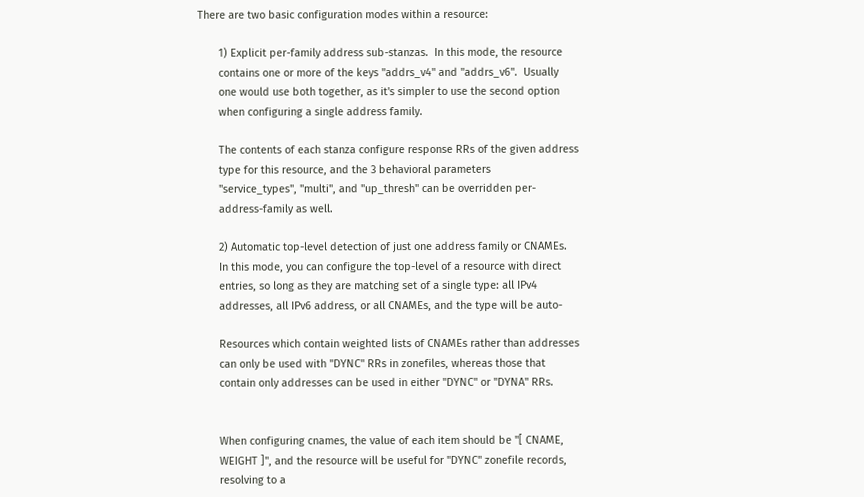There are two basic configuration modes within a resource:

       1) Explicit per-family address sub-stanzas.  In this mode, the resource
       contains one or more of the keys "addrs_v4" and "addrs_v6".  Usually
       one would use both together, as it's simpler to use the second option
       when configuring a single address family.

       The contents of each stanza configure response RRs of the given address
       type for this resource, and the 3 behavioral parameters
       "service_types", "multi", and "up_thresh" can be overridden per-
       address-family as well.

       2) Automatic top-level detection of just one address family or CNAMEs.
       In this mode, you can configure the top-level of a resource with direct
       entries, so long as they are matching set of a single type: all IPv4
       addresses, all IPv6 address, or all CNAMEs, and the type will be auto-

       Resources which contain weighted lists of CNAMEs rather than addresses
       can only be used with "DYNC" RRs in zonefiles, whereas those that
       contain only addresses can be used in either "DYNC" or "DYNA" RRs.


       When configuring cnames, the value of each item should be "[ CNAME,
       WEIGHT ]", and the resource will be useful for "DYNC" zonefile records,
       resolving to a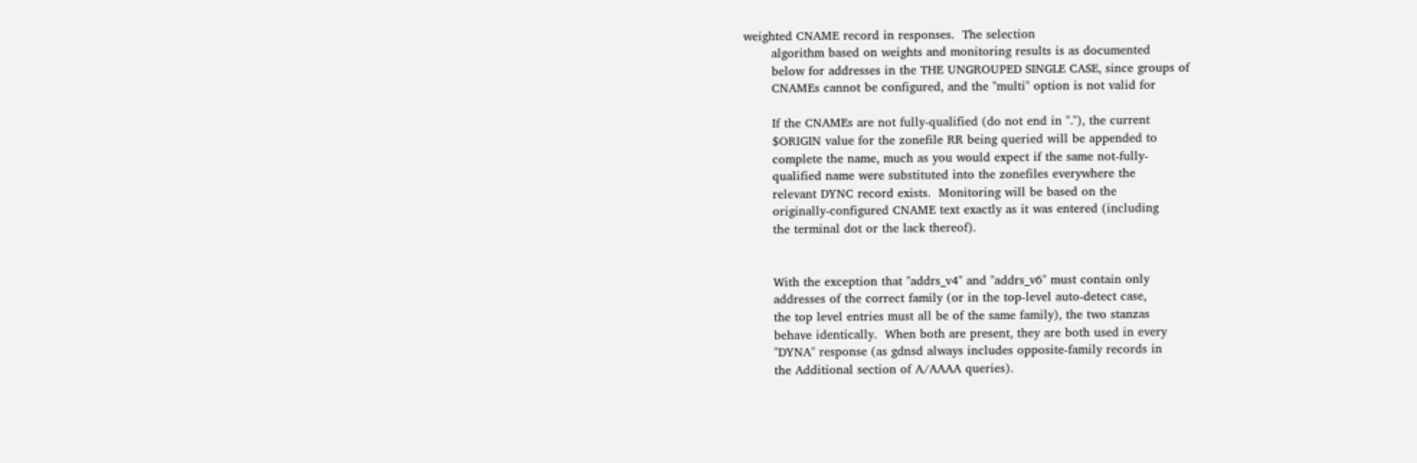weighted CNAME record in responses.  The selection
       algorithm based on weights and monitoring results is as documented
       below for addresses in the THE UNGROUPED SINGLE CASE, since groups of
       CNAMEs cannot be configured, and the "multi" option is not valid for

       If the CNAMEs are not fully-qualified (do not end in "."), the current
       $ORIGIN value for the zonefile RR being queried will be appended to
       complete the name, much as you would expect if the same not-fully-
       qualified name were substituted into the zonefiles everywhere the
       relevant DYNC record exists.  Monitoring will be based on the
       originally-configured CNAME text exactly as it was entered (including
       the terminal dot or the lack thereof).


       With the exception that "addrs_v4" and "addrs_v6" must contain only
       addresses of the correct family (or in the top-level auto-detect case,
       the top level entries must all be of the same family), the two stanzas
       behave identically.  When both are present, they are both used in every
       "DYNA" response (as gdnsd always includes opposite-family records in
       the Additional section of A/AAAA queries).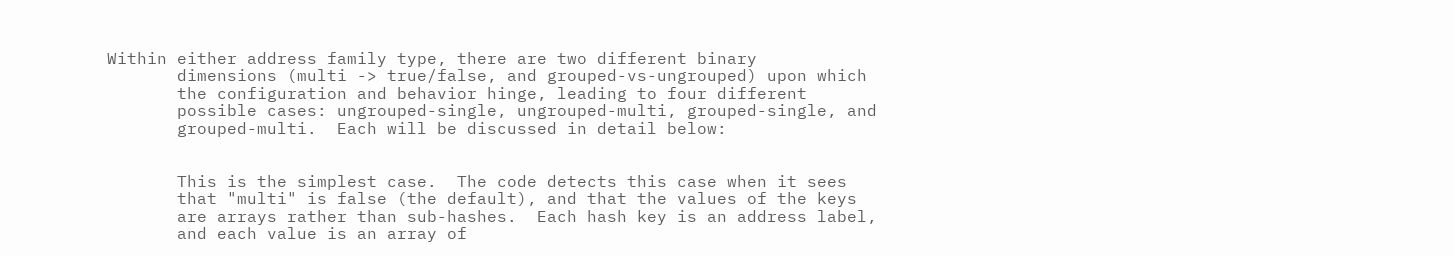Within either address family type, there are two different binary
       dimensions (multi -> true/false, and grouped-vs-ungrouped) upon which
       the configuration and behavior hinge, leading to four different
       possible cases: ungrouped-single, ungrouped-multi, grouped-single, and
       grouped-multi.  Each will be discussed in detail below:


       This is the simplest case.  The code detects this case when it sees
       that "multi" is false (the default), and that the values of the keys
       are arrays rather than sub-hashes.  Each hash key is an address label,
       and each value is an array of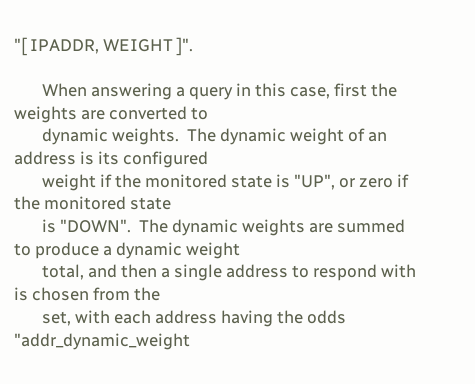"[ IPADDR, WEIGHT ]".

       When answering a query in this case, first the weights are converted to
       dynamic weights.  The dynamic weight of an address is its configured
       weight if the monitored state is "UP", or zero if the monitored state
       is "DOWN".  The dynamic weights are summed to produce a dynamic weight
       total, and then a single address to respond with is chosen from the
       set, with each address having the odds "addr_dynamic_weight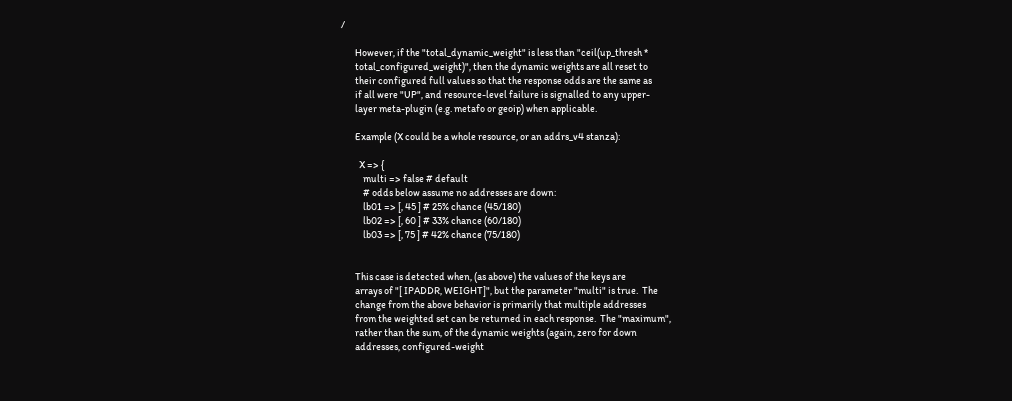/

       However, if the "total_dynamic_weight" is less than "ceil(up_thresh *
       total_configured_weight)", then the dynamic weights are all reset to
       their configured full values so that the response odds are the same as
       if all were "UP", and resource-level failure is signalled to any upper-
       layer meta-plugin (e.g. metafo or geoip) when applicable.

       Example (X could be a whole resource, or an addrs_v4 stanza):

         X => {
           multi => false # default
           # odds below assume no addresses are down:
           lb01 => [, 45 ] # 25% chance (45/180)
           lb02 => [, 60 ] # 33% chance (60/180)
           lb03 => [, 75 ] # 42% chance (75/180)


       This case is detected when, (as above) the values of the keys are
       arrays of "[ IPADDR, WEIGHT]", but the parameter "multi" is true.  The
       change from the above behavior is primarily that multiple addresses
       from the weighted set can be returned in each response.  The "maximum",
       rather than the sum, of the dynamic weights (again, zero for down
       addresses, configured-weight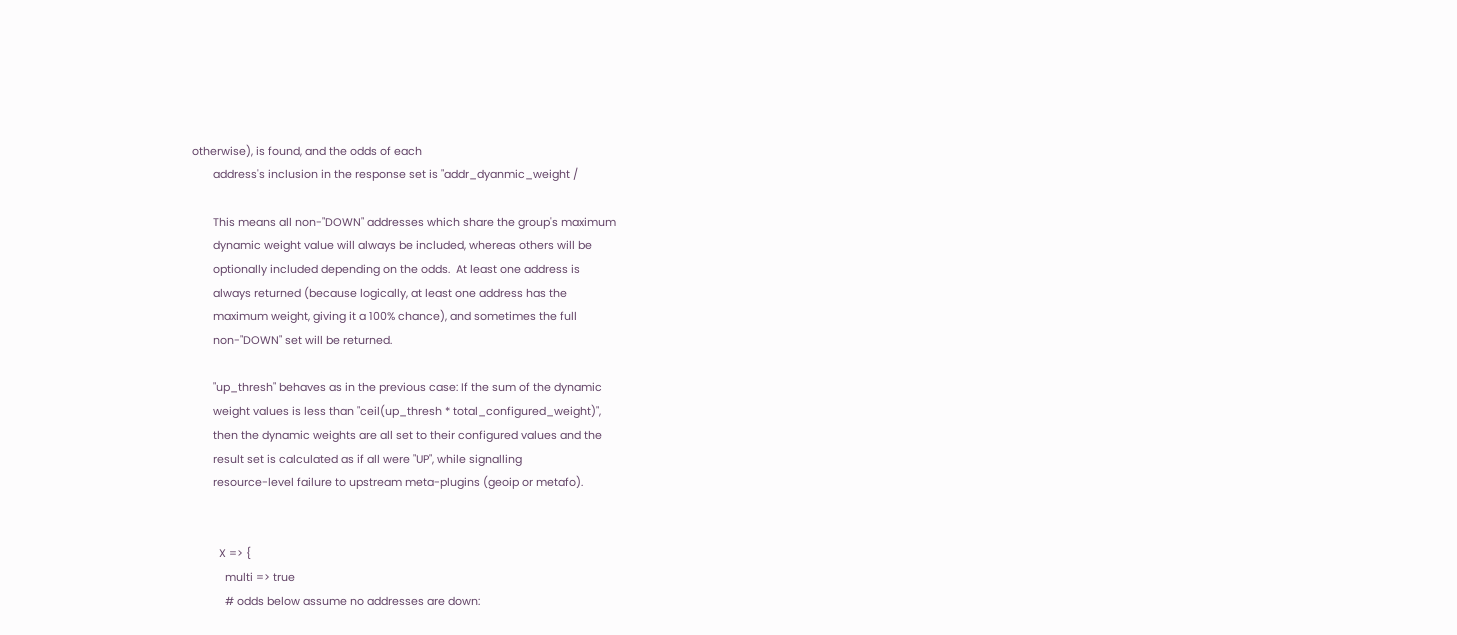otherwise), is found, and the odds of each
       address's inclusion in the response set is "addr_dyanmic_weight /

       This means all non-"DOWN" addresses which share the group's maximum
       dynamic weight value will always be included, whereas others will be
       optionally included depending on the odds.  At least one address is
       always returned (because logically, at least one address has the
       maximum weight, giving it a 100% chance), and sometimes the full
       non-"DOWN" set will be returned.

       "up_thresh" behaves as in the previous case: If the sum of the dynamic
       weight values is less than "ceil(up_thresh * total_configured_weight)",
       then the dynamic weights are all set to their configured values and the
       result set is calculated as if all were "UP", while signalling
       resource-level failure to upstream meta-plugins (geoip or metafo).


         X => {
           multi => true
           # odds below assume no addresses are down: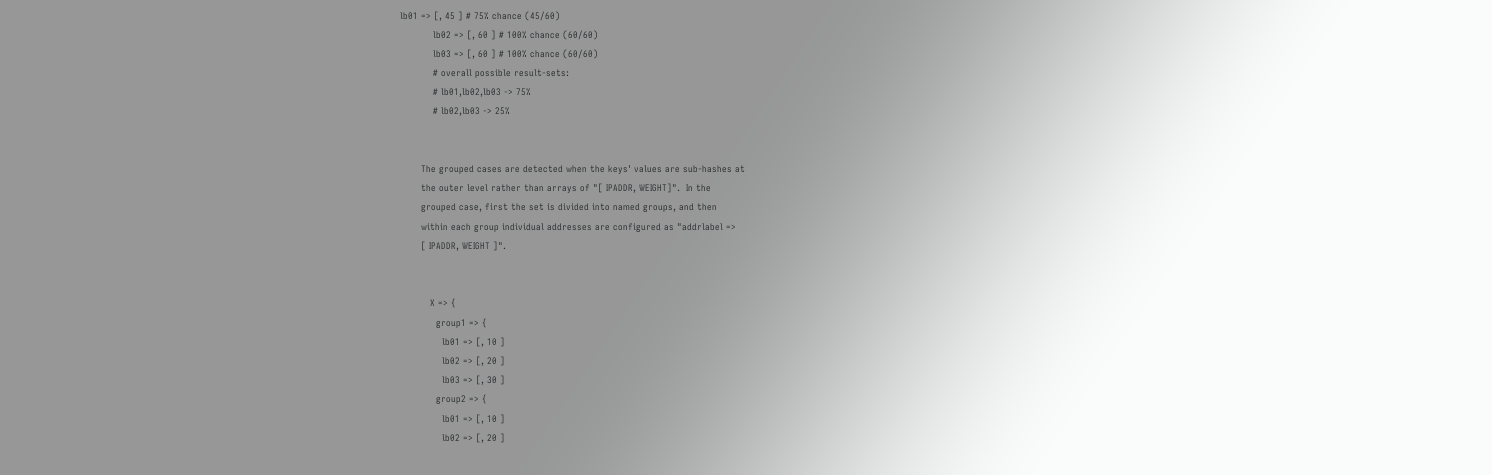lb01 => [, 45 ] # 75% chance (45/60)
           lb02 => [, 60 ] # 100% chance (60/60)
           lb03 => [, 60 ] # 100% chance (60/60)
           # overall possible result-sets:
           # lb01,lb02,lb03 -> 75%
           # lb02,lb03 -> 25%


       The grouped cases are detected when the keys' values are sub-hashes at
       the outer level rather than arrays of "[ IPADDR, WEIGHT]".  In the
       grouped case, first the set is divided into named groups, and then
       within each group individual addresses are configured as "addrlabel =>
       [ IPADDR, WEIGHT ]".


          X => {
            group1 => {
              lb01 => [, 10 ]
              lb02 => [, 20 ]
              lb03 => [, 30 ]
            group2 => {
              lb01 => [, 10 ]
              lb02 => [, 20 ]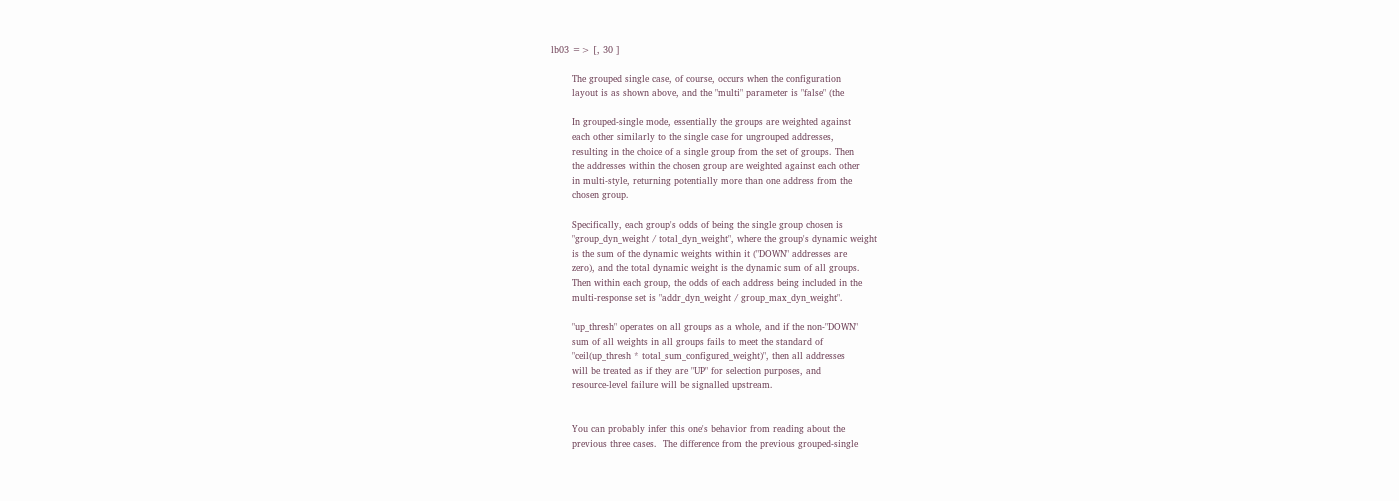lb03 => [, 30 ]

       The grouped single case, of course, occurs when the configuration
       layout is as shown above, and the "multi" parameter is "false" (the

       In grouped-single mode, essentially the groups are weighted against
       each other similarly to the single case for ungrouped addresses,
       resulting in the choice of a single group from the set of groups. Then
       the addresses within the chosen group are weighted against each other
       in multi-style, returning potentially more than one address from the
       chosen group.

       Specifically, each group's odds of being the single group chosen is
       "group_dyn_weight / total_dyn_weight", where the group's dynamic weight
       is the sum of the dynamic weights within it ("DOWN" addresses are
       zero), and the total dynamic weight is the dynamic sum of all groups.
       Then within each group, the odds of each address being included in the
       multi-response set is "addr_dyn_weight / group_max_dyn_weight".

       "up_thresh" operates on all groups as a whole, and if the non-"DOWN"
       sum of all weights in all groups fails to meet the standard of
       "ceil(up_thresh * total_sum_configured_weight)", then all addresses
       will be treated as if they are "UP" for selection purposes, and
       resource-level failure will be signalled upstream.


       You can probably infer this one's behavior from reading about the
       previous three cases.  The difference from the previous grouped-single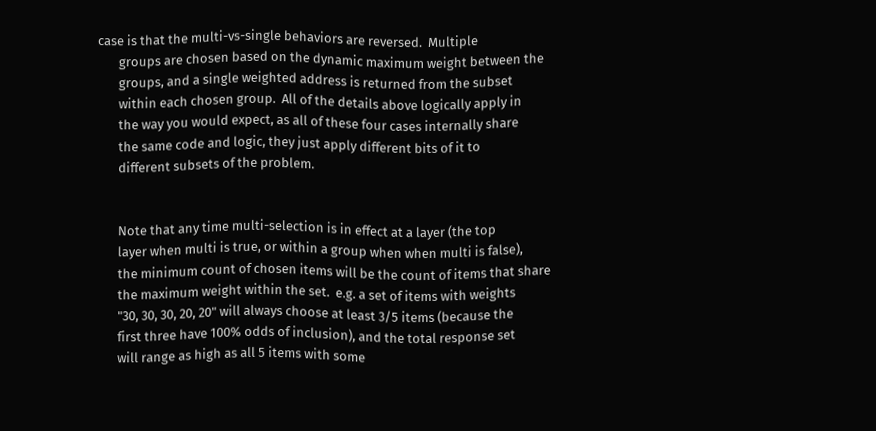case is that the multi-vs-single behaviors are reversed.  Multiple
       groups are chosen based on the dynamic maximum weight between the
       groups, and a single weighted address is returned from the subset
       within each chosen group.  All of the details above logically apply in
       the way you would expect, as all of these four cases internally share
       the same code and logic, they just apply different bits of it to
       different subsets of the problem.


       Note that any time multi-selection is in effect at a layer (the top
       layer when multi is true, or within a group when when multi is false),
       the minimum count of chosen items will be the count of items that share
       the maximum weight within the set.  e.g. a set of items with weights
       "30, 30, 30, 20, 20" will always choose at least 3/5 items (because the
       first three have 100% odds of inclusion), and the total response set
       will range as high as all 5 items with some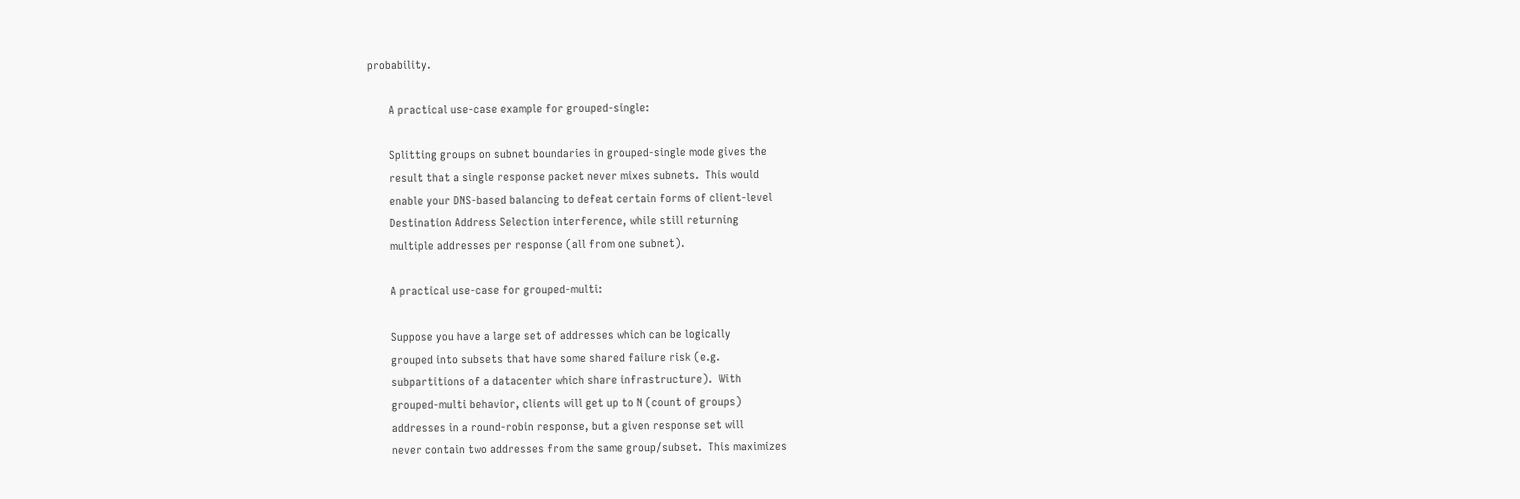probability.

       A practical use-case example for grouped-single:

       Splitting groups on subnet boundaries in grouped-single mode gives the
       result that a single response packet never mixes subnets.  This would
       enable your DNS-based balancing to defeat certain forms of client-level
       Destination Address Selection interference, while still returning
       multiple addresses per response (all from one subnet).

       A practical use-case for grouped-multi:

       Suppose you have a large set of addresses which can be logically
       grouped into subsets that have some shared failure risk (e.g.
       subpartitions of a datacenter which share infrastructure).  With
       grouped-multi behavior, clients will get up to N (count of groups)
       addresses in a round-robin response, but a given response set will
       never contain two addresses from the same group/subset.  This maximizes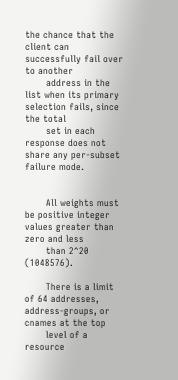the chance that the client can successfully fail over to another
       address in the list when its primary selection fails, since the total
       set in each response does not share any per-subset failure mode.


       All weights must be positive integer values greater than zero and less
       than 2^20 (1048576).

       There is a limit of 64 addresses, address-groups, or cnames at the top
       level of a resource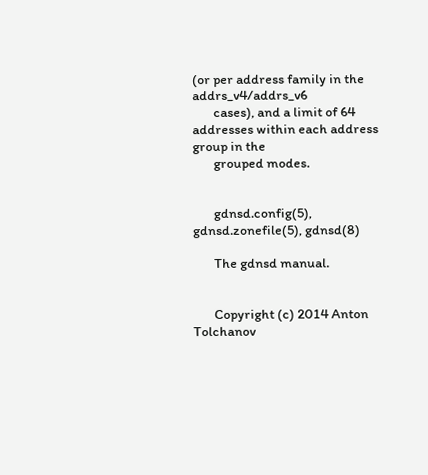(or per address family in the addrs_v4/addrs_v6
       cases), and a limit of 64 addresses within each address group in the
       grouped modes.


       gdnsd.config(5), gdnsd.zonefile(5), gdnsd(8)

       The gdnsd manual.


       Copyright (c) 2014 Anton Tolchanov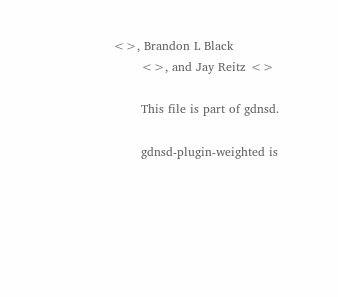<>, Brandon L Black
       <>, and Jay Reitz <>

       This file is part of gdnsd.

       gdnsd-plugin-weighted is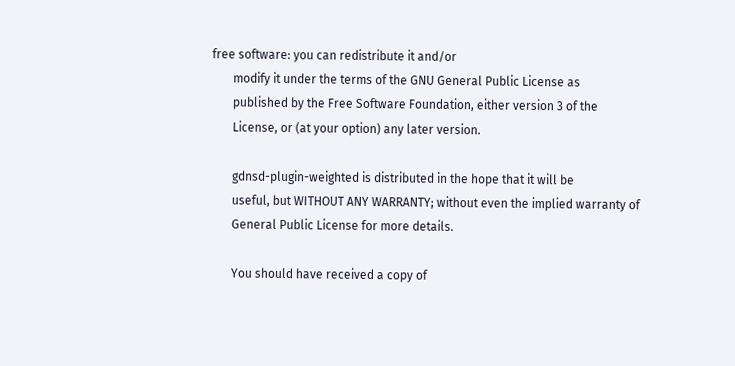free software: you can redistribute it and/or
       modify it under the terms of the GNU General Public License as
       published by the Free Software Foundation, either version 3 of the
       License, or (at your option) any later version.

       gdnsd-plugin-weighted is distributed in the hope that it will be
       useful, but WITHOUT ANY WARRANTY; without even the implied warranty of
       General Public License for more details.

       You should have received a copy of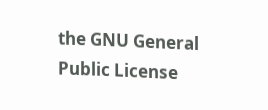the GNU General Public License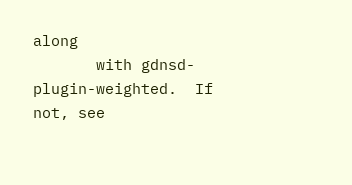along
       with gdnsd-plugin-weighted.  If not, see